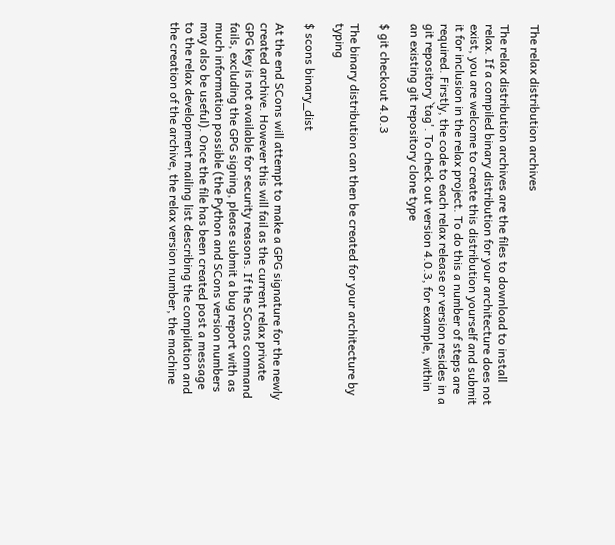The relax distribution archives

The relax distribution archives are the files to download to install relax. If a compiled binary distribution for your architecture does not exist, you are welcome to create this distribution yourself and submit it for inclusion in the relax project. To do this a number of steps are required. Firstly, the code to each relax release or version resides in a git repository `tag'. To check out version 4.0.3, for example, within an existing git repository clone type

$ git checkout 4.0.3

The binary distribution can then be created for your architecture by typing

$ scons binary_dist

At the end SCons will attempt to make a GPG signature for the newly created archive. However this will fail as the current relax private GPG key is not available for security reasons. If the SCons command fails, excluding the GPG signing, please submit a bug report with as much information possible (the Python and SCons version numbers may also be useful). Once the file has been created post a message to the relax development mailing list describing the compilation and the creation of the archive, the relax version number, the machine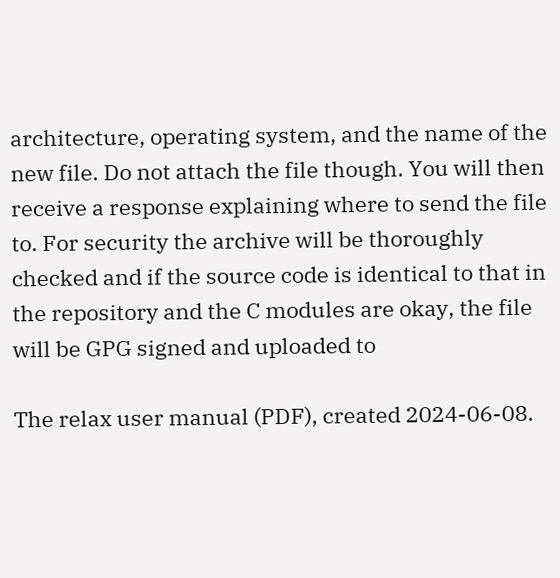architecture, operating system, and the name of the new file. Do not attach the file though. You will then receive a response explaining where to send the file to. For security the archive will be thoroughly checked and if the source code is identical to that in the repository and the C modules are okay, the file will be GPG signed and uploaded to

The relax user manual (PDF), created 2024-06-08.